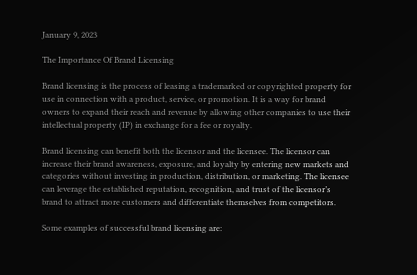January 9, 2023

The Importance Of Brand Licensing

Brand licensing is the process of leasing a trademarked or copyrighted property for use in connection with a product, service, or promotion. It is a way for brand owners to expand their reach and revenue by allowing other companies to use their intellectual property (IP) in exchange for a fee or royalty.

Brand licensing can benefit both the licensor and the licensee. The licensor can increase their brand awareness, exposure, and loyalty by entering new markets and categories without investing in production, distribution, or marketing. The licensee can leverage the established reputation, recognition, and trust of the licensor’s brand to attract more customers and differentiate themselves from competitors.

Some examples of successful brand licensing are: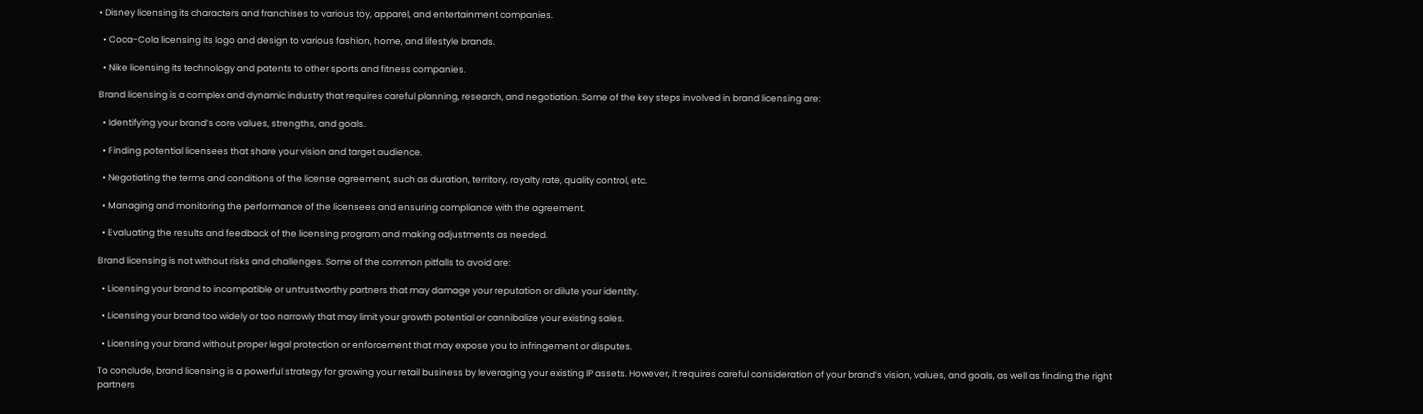• Disney licensing its characters and franchises to various toy, apparel, and entertainment companies.

  • Coca-Cola licensing its logo and design to various fashion, home, and lifestyle brands.

  • Nike licensing its technology and patents to other sports and fitness companies.

Brand licensing is a complex and dynamic industry that requires careful planning, research, and negotiation. Some of the key steps involved in brand licensing are:

  • Identifying your brand’s core values, strengths, and goals.

  • Finding potential licensees that share your vision and target audience.

  • Negotiating the terms and conditions of the license agreement, such as duration, territory, royalty rate, quality control, etc.

  • Managing and monitoring the performance of the licensees and ensuring compliance with the agreement.

  • Evaluating the results and feedback of the licensing program and making adjustments as needed.

Brand licensing is not without risks and challenges. Some of the common pitfalls to avoid are:

  • Licensing your brand to incompatible or untrustworthy partners that may damage your reputation or dilute your identity.

  • Licensing your brand too widely or too narrowly that may limit your growth potential or cannibalize your existing sales.

  • Licensing your brand without proper legal protection or enforcement that may expose you to infringement or disputes.

To conclude, brand licensing is a powerful strategy for growing your retail business by leveraging your existing IP assets. However, it requires careful consideration of your brand’s vision, values, and goals, as well as finding the right partners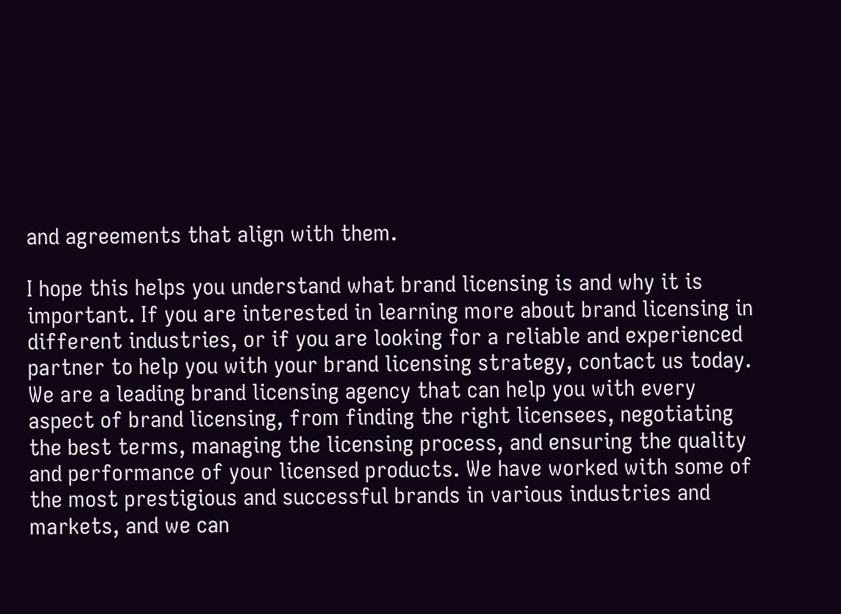and agreements that align with them.

I hope this helps you understand what brand licensing is and why it is important. If you are interested in learning more about brand licensing in different industries, or if you are looking for a reliable and experienced partner to help you with your brand licensing strategy, contact us today. We are a leading brand licensing agency that can help you with every aspect of brand licensing, from finding the right licensees, negotiating the best terms, managing the licensing process, and ensuring the quality and performance of your licensed products. We have worked with some of the most prestigious and successful brands in various industries and markets, and we can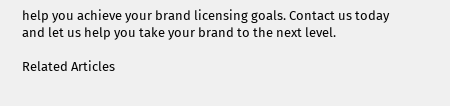help you achieve your brand licensing goals. Contact us today and let us help you take your brand to the next level.

Related Articles